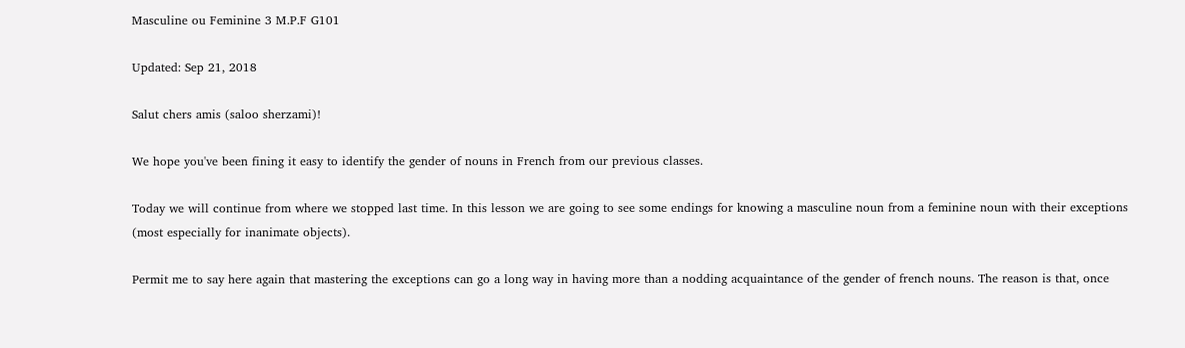Masculine ou Feminine 3 M.P.F G101

Updated: Sep 21, 2018

Salut chers amis (saloo sherzami)!

We hope you've been fining it easy to identify the gender of nouns in French from our previous classes.

Today we will continue from where we stopped last time. In this lesson we are going to see some endings for knowing a masculine noun from a feminine noun with their exceptions (most especially for inanimate objects).

Permit me to say here again that mastering the exceptions can go a long way in having more than a nodding acquaintance of the gender of french nouns. The reason is that, once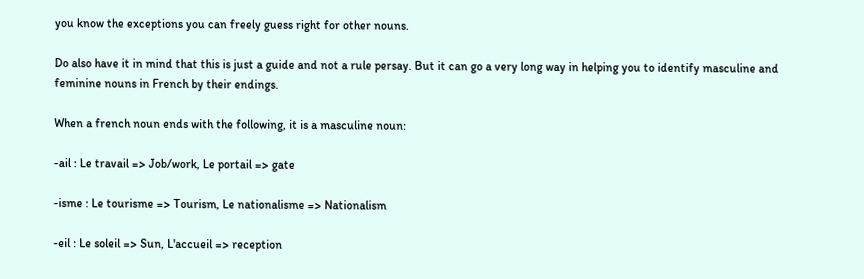you know the exceptions you can freely guess right for other nouns.

Do also have it in mind that this is just a guide and not a rule persay. But it can go a very long way in helping you to identify masculine and feminine nouns in French by their endings.

When a french noun ends with the following, it is a masculine noun:

-ail : Le travail => Job/work, Le portail => gate

-isme : Le tourisme => Tourism, Le nationalisme => Nationalism

-eil : Le soleil => Sun, L'accueil => reception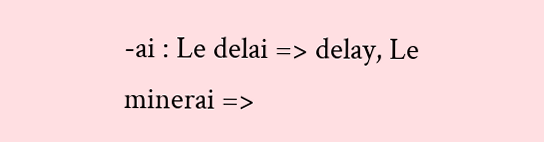-ai : Le delai => delay, Le minerai =>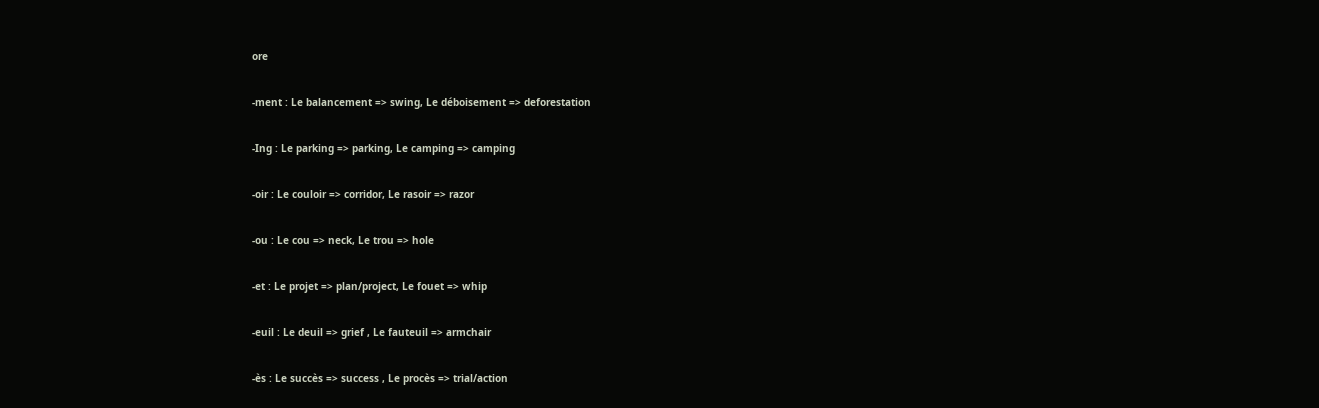ore

-ment : Le balancement => swing, Le déboisement => deforestation

-Ing : Le parking => parking, Le camping => camping

-oir : Le couloir => corridor, Le rasoir => razor

-ou : Le cou => neck, Le trou => hole

-et : Le projet => plan/project, Le fouet => whip

-euil : Le deuil => grief , Le fauteuil => armchair

-ès : Le succès => success , Le procès => trial/action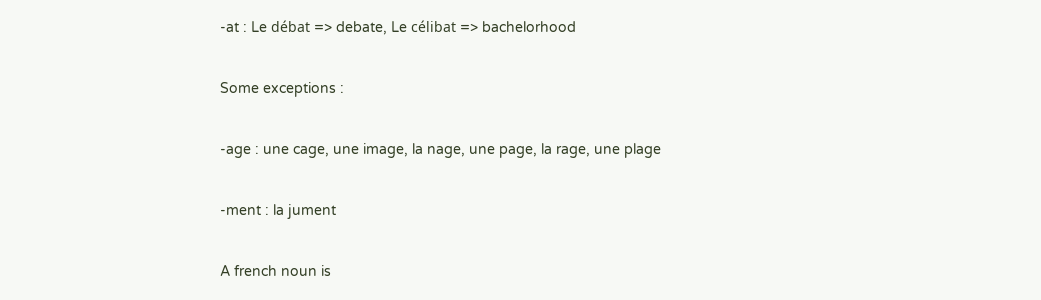-at : Le débat => debate, Le célibat => bachelorhood

Some exceptions :

-age : une cage, une image, la nage, une page, la rage, une plage

-ment : la jument

A french noun is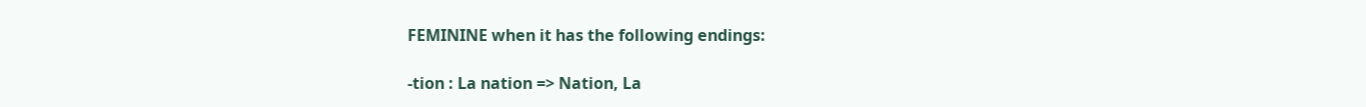FEMININE when it has the following endings:

-tion : La nation => Nation, La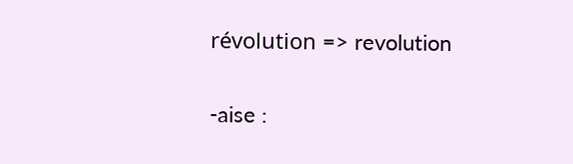révolution => revolution

-aise :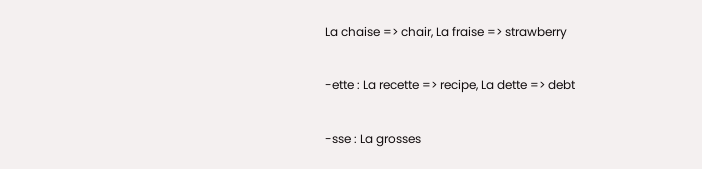La chaise => chair, La fraise => strawberry

-ette : La recette => recipe, La dette => debt

-sse : La grosses